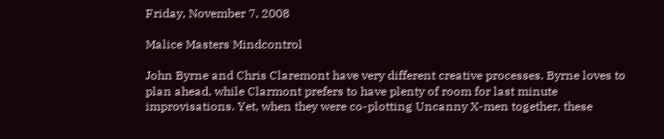Friday, November 7, 2008

Malice Masters Mindcontrol

John Byrne and Chris Claremont have very different creative processes. Byrne loves to plan ahead, while Clarmont prefers to have plenty of room for last minute improvisations. Yet, when they were co-plotting Uncanny X-men together, these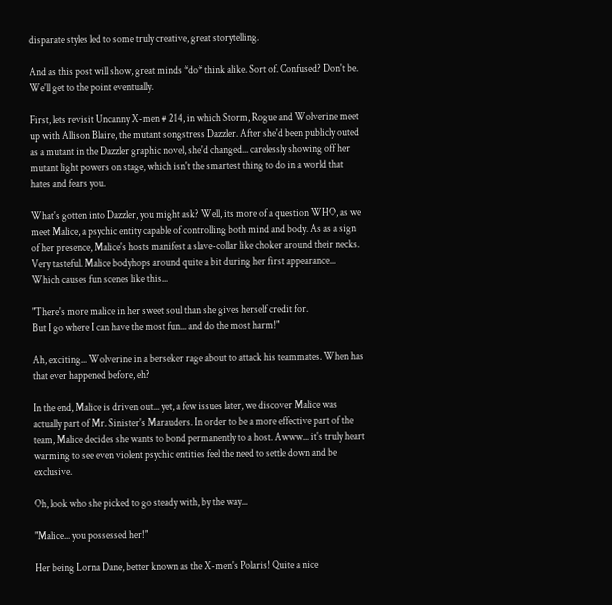disparate styles led to some truly creative, great storytelling.

And as this post will show, great minds *do* think alike. Sort of. Confused? Don't be. We'll get to the point eventually.

First, lets revisit Uncanny X-men # 214, in which Storm, Rogue and Wolverine meet up with Allison Blaire, the mutant songstress Dazzler. After she'd been publicly outed as a mutant in the Dazzler graphic novel, she'd changed... carelessly showing off her mutant light powers on stage, which isn't the smartest thing to do in a world that hates and fears you.

What's gotten into Dazzler, you might ask? Well, its more of a question WHO, as we meet Malice, a psychic entity capable of controlling both mind and body. As as a sign of her presence, Malice's hosts manifest a slave-collar like choker around their necks. Very tasteful. Malice bodyhops around quite a bit during her first appearance... Which causes fun scenes like this...

"There's more malice in her sweet soul than she gives herself credit for.
But I go where I can have the most fun... and do the most harm!"

Ah, exciting... Wolverine in a berseker rage about to attack his teammates. When has that ever happened before, eh?

In the end, Malice is driven out... yet, a few issues later, we discover Malice was actually part of Mr. Sinister's Marauders. In order to be a more effective part of the team, Malice decides she wants to bond permanently to a host. Awww... it's truly heart warming to see even violent psychic entities feel the need to settle down and be exclusive.

Oh, look who she picked to go steady with, by the way...

"Malice... you possessed her!"

Her being Lorna Dane, better known as the X-men's Polaris! Quite a nice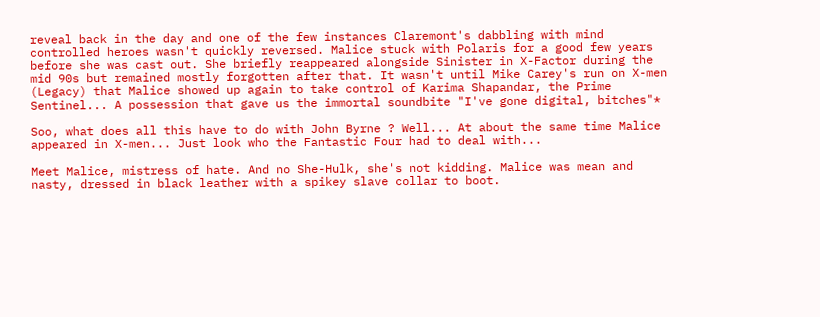reveal back in the day and one of the few instances Claremont's dabbling with mind controlled heroes wasn't quickly reversed. Malice stuck with Polaris for a good few years before she was cast out. She briefly reappeared alongside Sinister in X-Factor during the mid 90s but remained mostly forgotten after that. It wasn't until Mike Carey's run on X-men  (Legacy) that Malice showed up again to take control of Karima Shapandar, the Prime Sentinel... A possession that gave us the immortal soundbite "I've gone digital, bitches"*

Soo, what does all this have to do with John Byrne ? Well... At about the same time Malice appeared in X-men... Just look who the Fantastic Four had to deal with...

Meet Malice, mistress of hate. And no She-Hulk, she's not kidding. Malice was mean and nasty, dressed in black leather with a spikey slave collar to boot.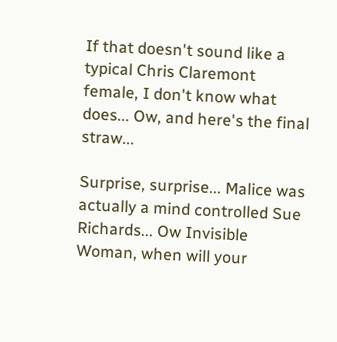If that doesn't sound like a typical Chris Claremont female, I don't know what does... Ow, and here's the final straw...

Surprise, surprise... Malice was actually a mind controlled Sue Richards... Ow Invisible Woman, when will your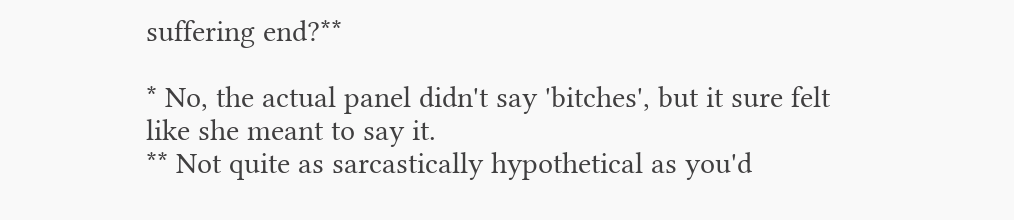suffering end?**

* No, the actual panel didn't say 'bitches', but it sure felt like she meant to say it.
** Not quite as sarcastically hypothetical as you'd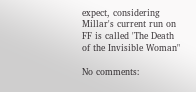expect, considering Millar's current run on FF is called 'The Death of the Invisible Woman"

No comments: